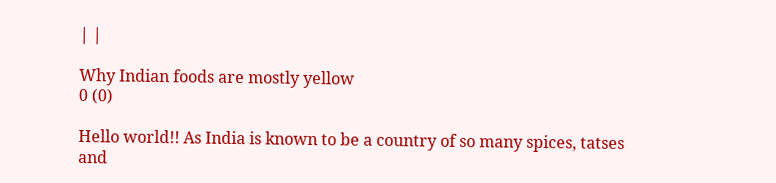| |

Why Indian foods are mostly yellow
0 (0)

Hello world!! As India is known to be a country of so many spices, tatses and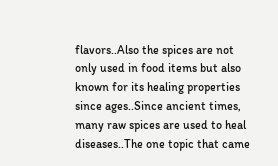flavors..Also the spices are not only used in food items but also known for its healing properties since ages..Since ancient times, many raw spices are used to heal diseases..The one topic that came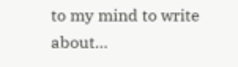to my mind to write about…